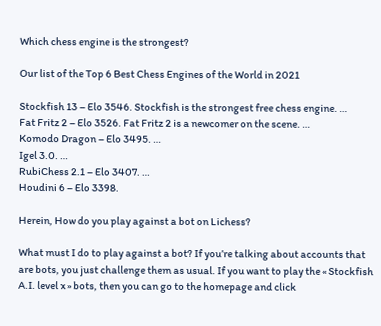Which chess engine is the strongest?

Our list of the Top 6 Best Chess Engines of the World in 2021

Stockfish 13 – Elo 3546. Stockfish is the strongest free chess engine. …
Fat Fritz 2 – Elo 3526. Fat Fritz 2 is a newcomer on the scene. …
Komodo Dragon – Elo 3495. …
Igel 3.0. …
RubiChess 2.1 – Elo 3407. …
Houdini 6 – Elo 3398.

Herein, How do you play against a bot on Lichess?

What must I do to play against a bot? If you’re talking about accounts that are bots, you just challenge them as usual. If you want to play the « Stockfish A.I. level x » bots, then you can go to the homepage and click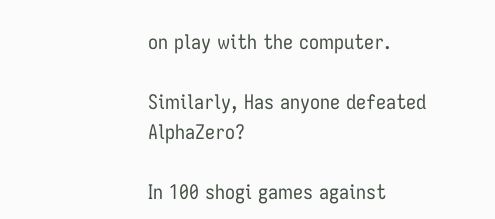on play with the computer.

Similarly, Has anyone defeated AlphaZero?

In 100 shogi games against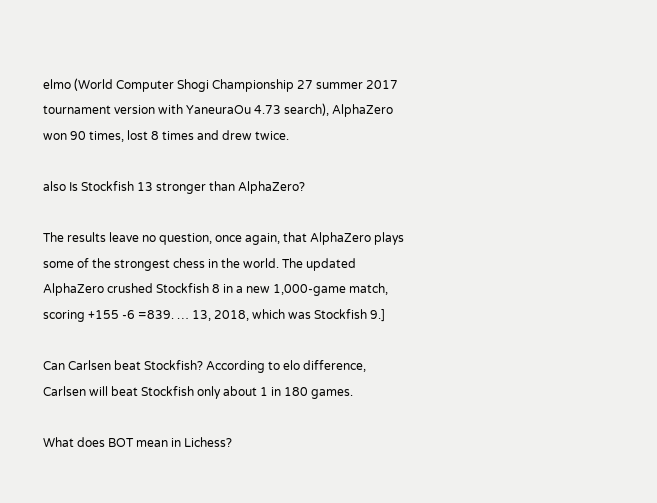elmo (World Computer Shogi Championship 27 summer 2017 tournament version with YaneuraOu 4.73 search), AlphaZero won 90 times, lost 8 times and drew twice.

also Is Stockfish 13 stronger than AlphaZero?

The results leave no question, once again, that AlphaZero plays some of the strongest chess in the world. The updated AlphaZero crushed Stockfish 8 in a new 1,000-game match, scoring +155 -6 =839. … 13, 2018, which was Stockfish 9.]

Can Carlsen beat Stockfish? According to elo difference, Carlsen will beat Stockfish only about 1 in 180 games.

What does BOT mean in Lichess?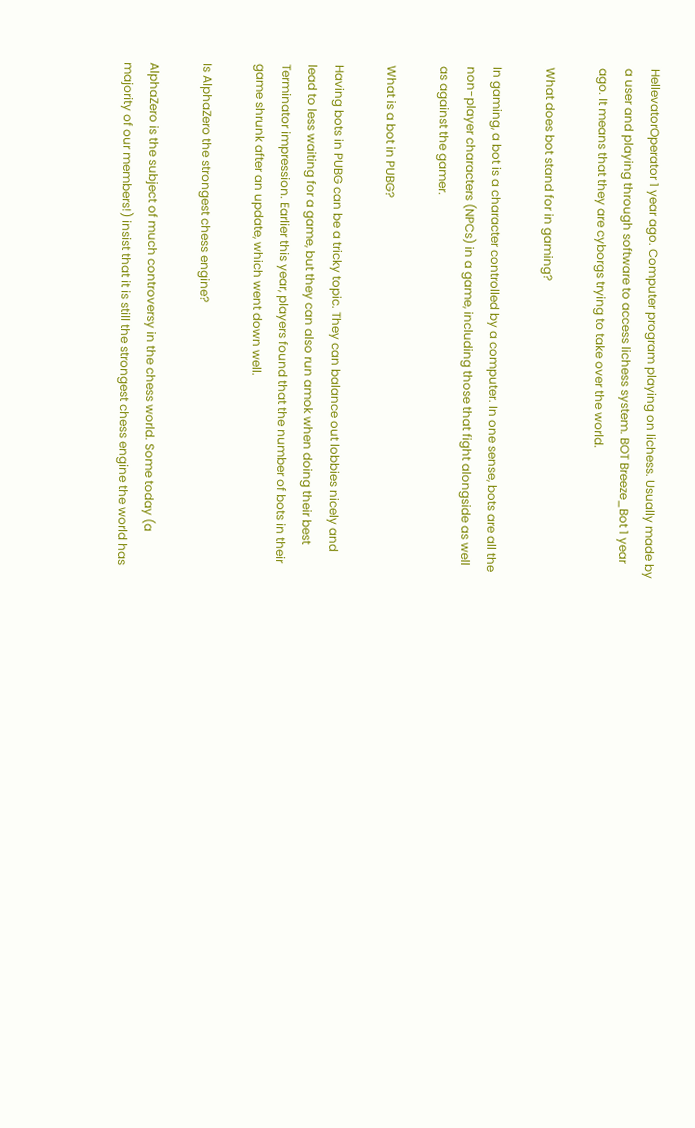HellevatorOperator 1 year ago. Computer program playing on lichess. Usually made by a user and playing through software to access lichess system. BOT Breeze_Bot 1 year ago. It means that they are cyborgs trying to take over the world.

What does bot stand for in gaming?

In gaming, a bot is a character controlled by a computer. In one sense, bots are all the non-player characters (NPCs) in a game, including those that fight alongside as well as against the gamer.

What is a bot in PUBG?

Having bots in PUBG can be a tricky topic. They can balance out lobbies nicely and lead to less waiting for a game, but they can also run amok when doing their best Terminator impression. Earlier this year, players found that the number of bots in their game shrunk after an update, which went down well.

Is AlphaZero the strongest chess engine?

AlphaZero is the subject of much controversy in the chess world. Some today (a majority of our members!) insist that it is still the strongest chess engine the world has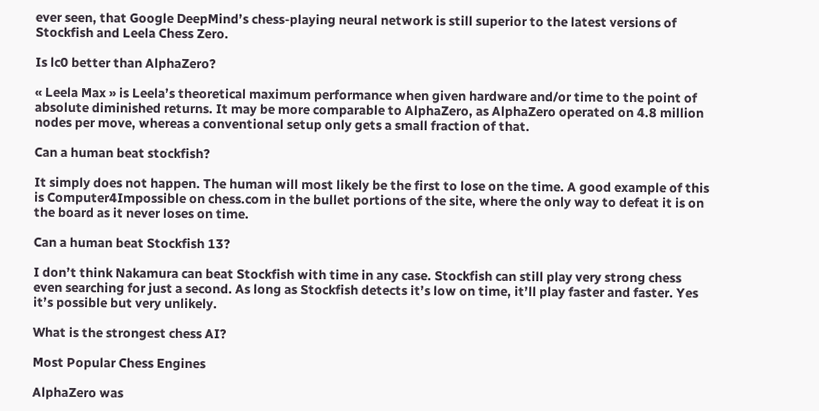ever seen, that Google DeepMind’s chess-playing neural network is still superior to the latest versions of Stockfish and Leela Chess Zero.

Is lc0 better than AlphaZero?

« Leela Max » is Leela’s theoretical maximum performance when given hardware and/or time to the point of absolute diminished returns. It may be more comparable to AlphaZero, as AlphaZero operated on 4.8 million nodes per move, whereas a conventional setup only gets a small fraction of that.

Can a human beat stockfish?

It simply does not happen. The human will most likely be the first to lose on the time. A good example of this is Computer4Impossible on chess.com in the bullet portions of the site, where the only way to defeat it is on the board as it never loses on time.

Can a human beat Stockfish 13?

I don’t think Nakamura can beat Stockfish with time in any case. Stockfish can still play very strong chess even searching for just a second. As long as Stockfish detects it’s low on time, it’ll play faster and faster. Yes it’s possible but very unlikely.

What is the strongest chess AI?

Most Popular Chess Engines

AlphaZero was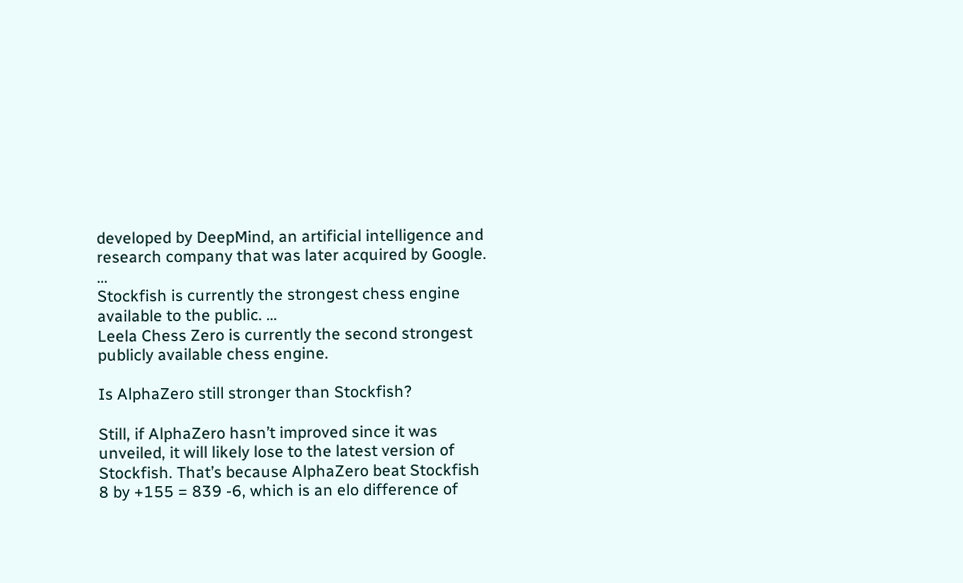developed by DeepMind, an artificial intelligence and research company that was later acquired by Google. …
Stockfish is currently the strongest chess engine available to the public. …
Leela Chess Zero is currently the second strongest publicly available chess engine.

Is AlphaZero still stronger than Stockfish?

Still, if AlphaZero hasn’t improved since it was unveiled, it will likely lose to the latest version of Stockfish. That’s because AlphaZero beat Stockfish 8 by +155 = 839 -6, which is an elo difference of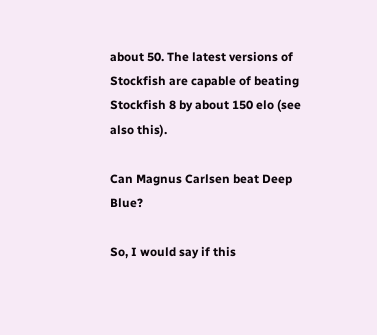about 50. The latest versions of Stockfish are capable of beating Stockfish 8 by about 150 elo (see also this).

Can Magnus Carlsen beat Deep Blue?

So, I would say if this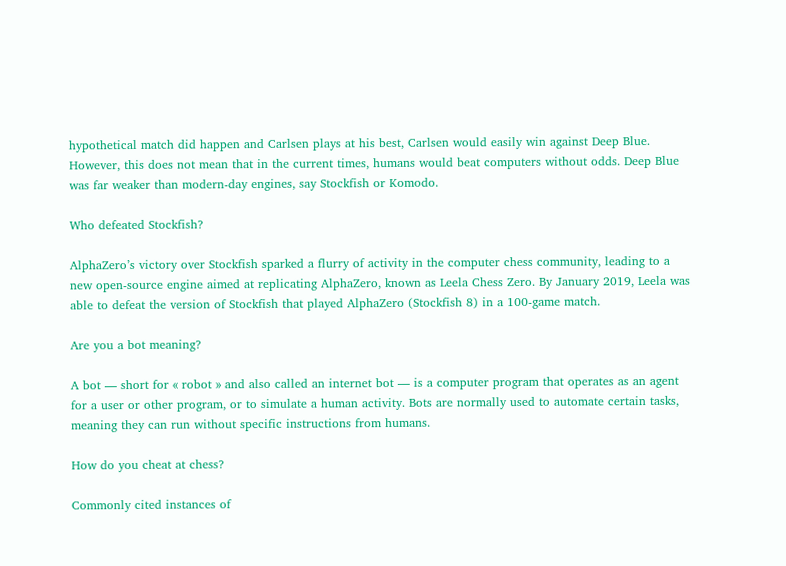hypothetical match did happen and Carlsen plays at his best, Carlsen would easily win against Deep Blue. However, this does not mean that in the current times, humans would beat computers without odds. Deep Blue was far weaker than modern-day engines, say Stockfish or Komodo.

Who defeated Stockfish?

AlphaZero’s victory over Stockfish sparked a flurry of activity in the computer chess community, leading to a new open-source engine aimed at replicating AlphaZero, known as Leela Chess Zero. By January 2019, Leela was able to defeat the version of Stockfish that played AlphaZero (Stockfish 8) in a 100-game match.

Are you a bot meaning?

A bot — short for « robot » and also called an internet bot — is a computer program that operates as an agent for a user or other program, or to simulate a human activity. Bots are normally used to automate certain tasks, meaning they can run without specific instructions from humans.

How do you cheat at chess?

Commonly cited instances of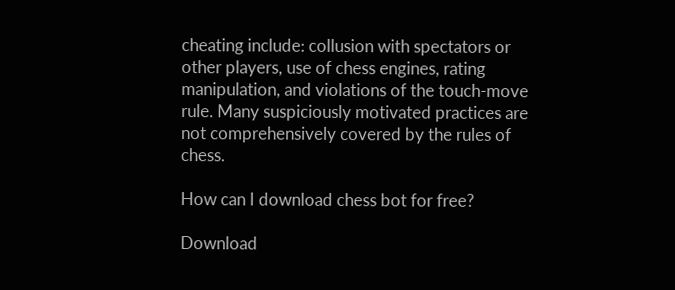cheating include: collusion with spectators or other players, use of chess engines, rating manipulation, and violations of the touch-move rule. Many suspiciously motivated practices are not comprehensively covered by the rules of chess.

How can I download chess bot for free?

Download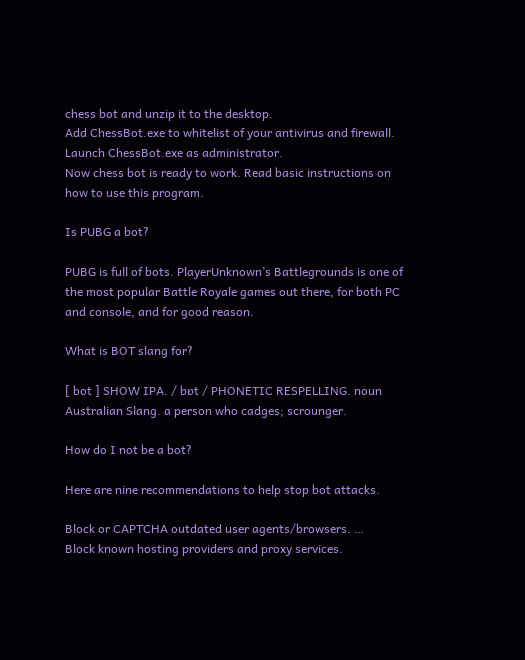chess bot and unzip it to the desktop.
Add ChessBot.exe to whitelist of your antivirus and firewall.
Launch ChessBot.exe as administrator.
Now chess bot is ready to work. Read basic instructions on how to use this program.

Is PUBG a bot?

PUBG is full of bots. PlayerUnknown’s Battlegrounds is one of the most popular Battle Royale games out there, for both PC and console, and for good reason.

What is BOT slang for?

[ bot ] SHOW IPA. / bɒt / PHONETIC RESPELLING. noun Australian Slang. a person who cadges; scrounger.

How do I not be a bot?

Here are nine recommendations to help stop bot attacks.

Block or CAPTCHA outdated user agents/browsers. …
Block known hosting providers and proxy services.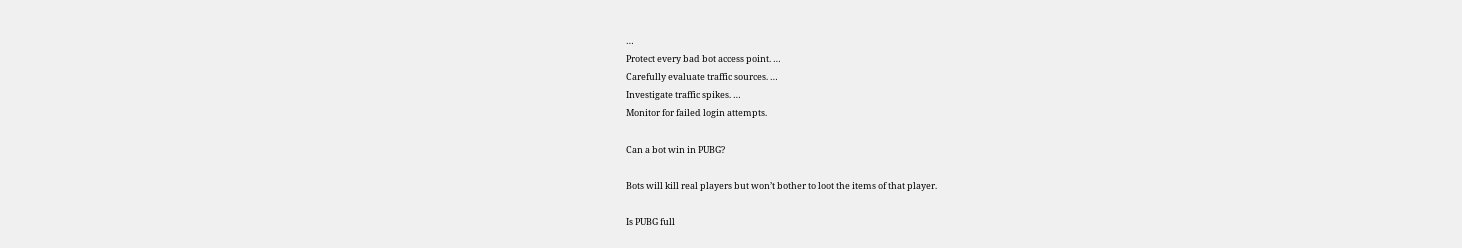…
Protect every bad bot access point. …
Carefully evaluate traffic sources. …
Investigate traffic spikes. …
Monitor for failed login attempts.

Can a bot win in PUBG?

Bots will kill real players but won’t bother to loot the items of that player.

Is PUBG full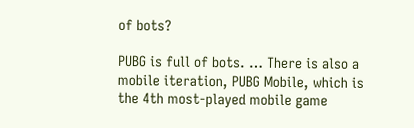of bots?

PUBG is full of bots. … There is also a mobile iteration, PUBG Mobile, which is the 4th most-played mobile game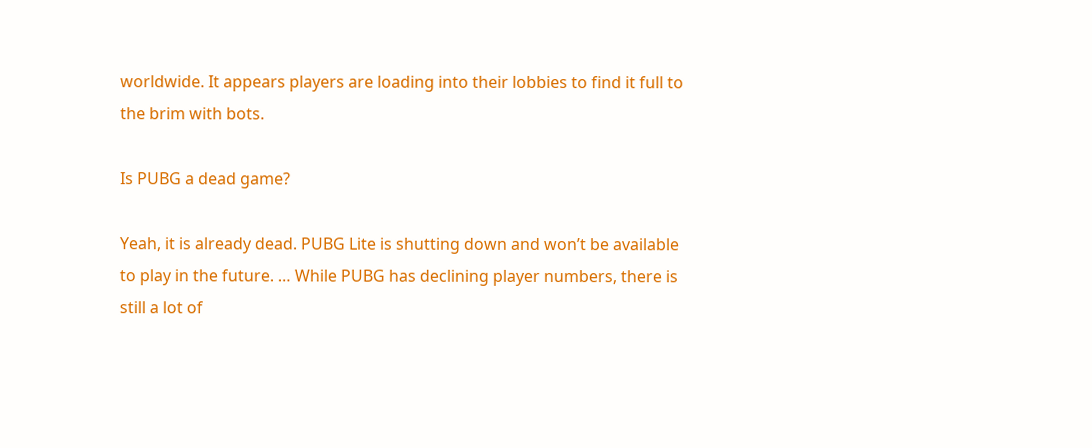worldwide. It appears players are loading into their lobbies to find it full to the brim with bots.

Is PUBG a dead game?

Yeah, it is already dead. PUBG Lite is shutting down and won’t be available to play in the future. … While PUBG has declining player numbers, there is still a lot of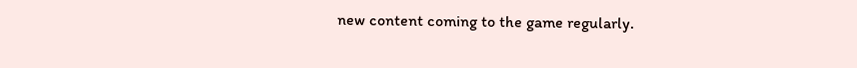new content coming to the game regularly.